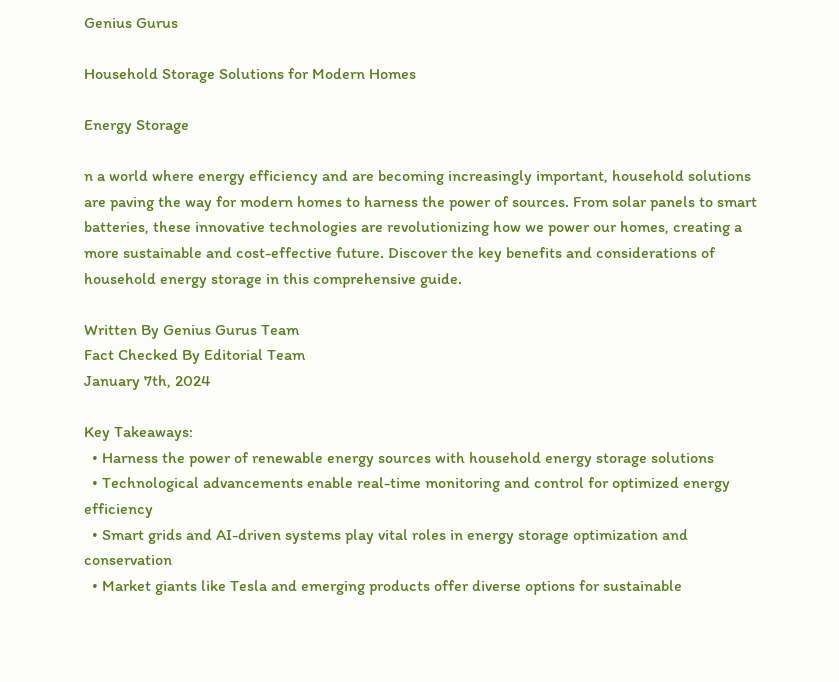Genius Gurus

Household Storage Solutions for Modern Homes

Energy Storage

n a world where energy efficiency and are becoming increasingly important, household solutions are paving the way for modern homes to harness the power of sources. From solar panels to smart batteries, these innovative technologies are revolutionizing how we power our homes, creating a more sustainable and cost-effective future. Discover the key benefits and considerations of household energy storage in this comprehensive guide.

Written By Genius Gurus Team
Fact Checked By Editorial Team
January 7th, 2024

Key Takeaways:
  • Harness the power of renewable energy sources with household energy storage solutions
  • Technological advancements enable real-time monitoring and control for optimized energy efficiency
  • Smart grids and AI-driven systems play vital roles in energy storage optimization and conservation
  • Market giants like Tesla and emerging products offer diverse options for sustainable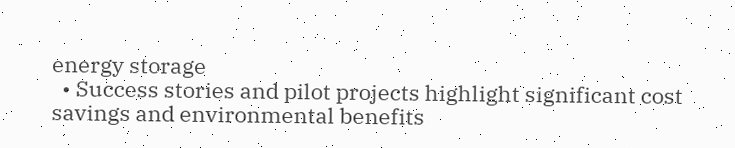energy storage
  • Success stories and pilot projects highlight significant cost savings and environmental benefits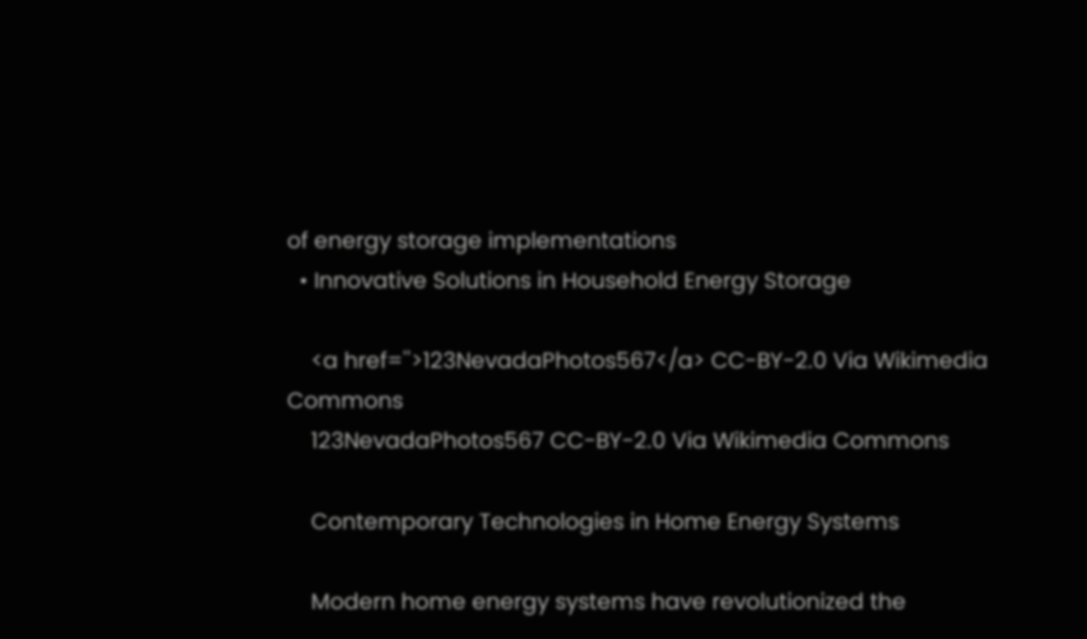of energy storage implementations
  • Innovative Solutions in Household Energy Storage

    <a href=''>123NevadaPhotos567</a> CC-BY-2.0 Via Wikimedia Commons
    123NevadaPhotos567 CC-BY-2.0 Via Wikimedia Commons

    Contemporary Technologies in Home Energy Systems

    Modern home energy systems have revolutionized the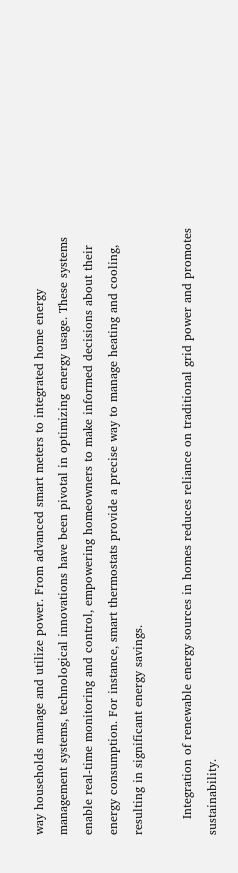way households manage and utilize power. From advanced smart meters to integrated home energy management systems, technological innovations have been pivotal in optimizing energy usage. These systems enable real-time monitoring and control, empowering homeowners to make informed decisions about their energy consumption. For instance, smart thermostats provide a precise way to manage heating and cooling, resulting in significant energy savings.

    Integration of renewable energy sources in homes reduces reliance on traditional grid power and promotes sustainability.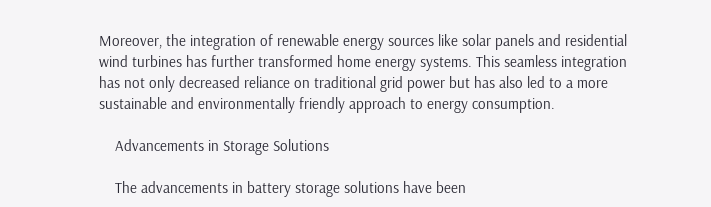Moreover, the integration of renewable energy sources like solar panels and residential wind turbines has further transformed home energy systems. This seamless integration has not only decreased reliance on traditional grid power but has also led to a more sustainable and environmentally friendly approach to energy consumption.

    Advancements in Storage Solutions

    The advancements in battery storage solutions have been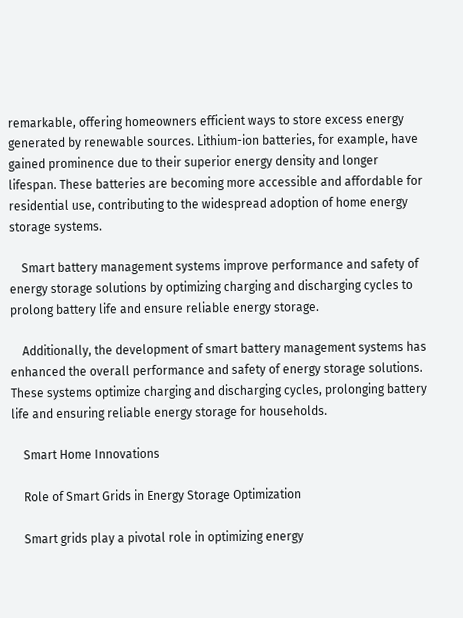remarkable, offering homeowners efficient ways to store excess energy generated by renewable sources. Lithium-ion batteries, for example, have gained prominence due to their superior energy density and longer lifespan. These batteries are becoming more accessible and affordable for residential use, contributing to the widespread adoption of home energy storage systems.

    Smart battery management systems improve performance and safety of energy storage solutions by optimizing charging and discharging cycles to prolong battery life and ensure reliable energy storage.

    Additionally, the development of smart battery management systems has enhanced the overall performance and safety of energy storage solutions. These systems optimize charging and discharging cycles, prolonging battery life and ensuring reliable energy storage for households.

    Smart Home Innovations

    Role of Smart Grids in Energy Storage Optimization

    Smart grids play a pivotal role in optimizing energy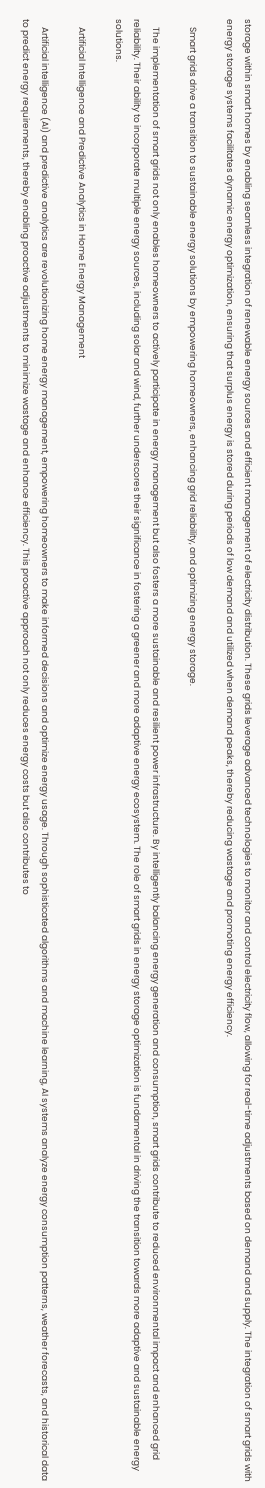storage within smart homes by enabling seamless integration of renewable energy sources and efficient management of electricity distribution. These grids leverage advanced technologies to monitor and control electricity flow, allowing for real-time adjustments based on demand and supply. The integration of smart grids with energy storage systems facilitates dynamic energy optimization, ensuring that surplus energy is stored during periods of low demand and utilized when demand peaks, thereby reducing wastage and promoting energy efficiency.

    Smart grids drive a transition to sustainable energy solutions by empowering homeowners, enhancing grid reliability, and optimizing energy storage.

    The implementation of smart grids not only enables homeowners to actively participate in energy management but also fosters a more sustainable and resilient power infrastructure. By intelligently balancing energy generation and consumption, smart grids contribute to reduced environmental impact and enhanced grid reliability. Their ability to incorporate multiple energy sources, including solar and wind, further underscores their significance in fostering a greener and more adaptive energy ecosystem. The role of smart grids in energy storage optimization is fundamental in driving the transition towards more adaptive and sustainable energy solutions.

    Artificial Intelligence and Predictive Analytics in Home Energy Management

    Artificial intelligence (AI) and predictive analytics are revolutionizing home energy management, empowering homeowners to make informed decisions and optimize energy usage. Through sophisticated algorithms and machine learning, AI systems analyze energy consumption patterns, weather forecasts, and historical data to predict energy requirements, thereby enabling proactive adjustments to minimize wastage and enhance efficiency. This proactive approach not only reduces energy costs but also contributes to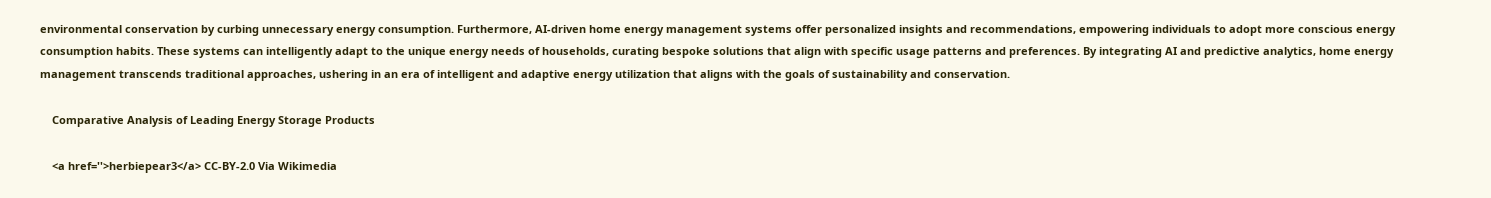environmental conservation by curbing unnecessary energy consumption. Furthermore, AI-driven home energy management systems offer personalized insights and recommendations, empowering individuals to adopt more conscious energy consumption habits. These systems can intelligently adapt to the unique energy needs of households, curating bespoke solutions that align with specific usage patterns and preferences. By integrating AI and predictive analytics, home energy management transcends traditional approaches, ushering in an era of intelligent and adaptive energy utilization that aligns with the goals of sustainability and conservation.

    Comparative Analysis of Leading Energy Storage Products

    <a href=''>herbiepear3</a> CC-BY-2.0 Via Wikimedia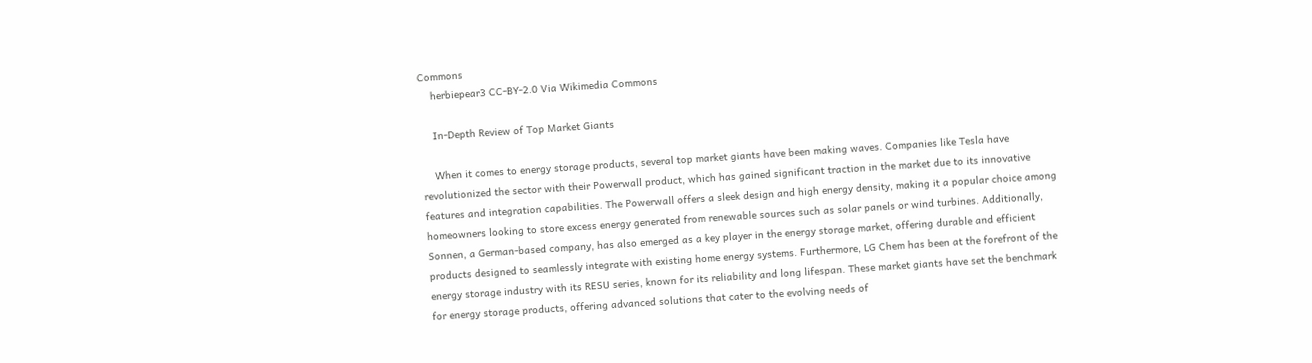Commons
    herbiepear3 CC-BY-2.0 Via Wikimedia Commons

    In-Depth Review of Top Market Giants

    When it comes to energy storage products, several top market giants have been making waves. Companies like Tesla have revolutionized the sector with their Powerwall product, which has gained significant traction in the market due to its innovative features and integration capabilities. The Powerwall offers a sleek design and high energy density, making it a popular choice among homeowners looking to store excess energy generated from renewable sources such as solar panels or wind turbines. Additionally, Sonnen, a German-based company, has also emerged as a key player in the energy storage market, offering durable and efficient products designed to seamlessly integrate with existing home energy systems. Furthermore, LG Chem has been at the forefront of the energy storage industry with its RESU series, known for its reliability and long lifespan. These market giants have set the benchmark for energy storage products, offering advanced solutions that cater to the evolving needs of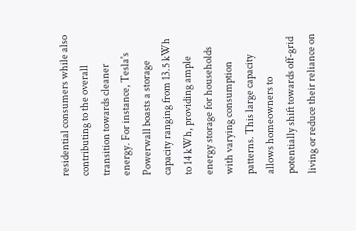residential consumers while also contributing to the overall transition towards cleaner energy. For instance, Tesla's Powerwall boasts a storage capacity ranging from 13.5 kWh to 14 kWh, providing ample energy storage for households with varying consumption patterns. This large capacity allows homeowners to potentially shift towards off-grid living or reduce their reliance on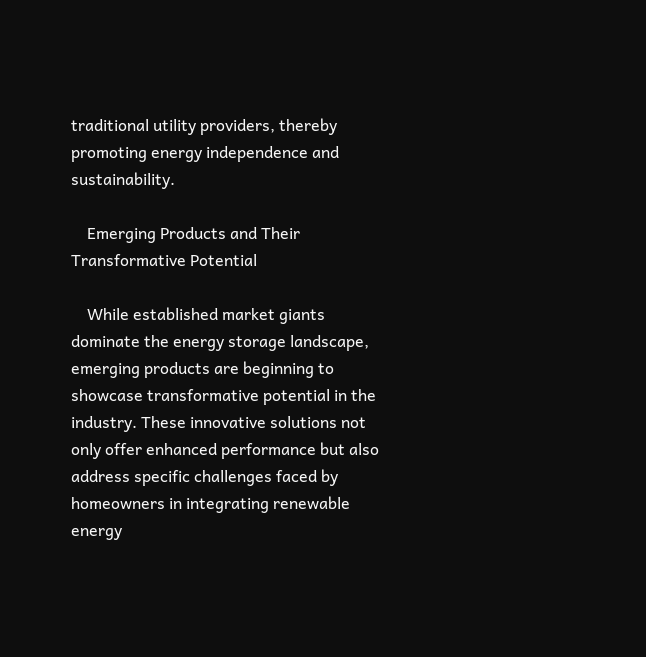traditional utility providers, thereby promoting energy independence and sustainability.

    Emerging Products and Their Transformative Potential

    While established market giants dominate the energy storage landscape, emerging products are beginning to showcase transformative potential in the industry. These innovative solutions not only offer enhanced performance but also address specific challenges faced by homeowners in integrating renewable energy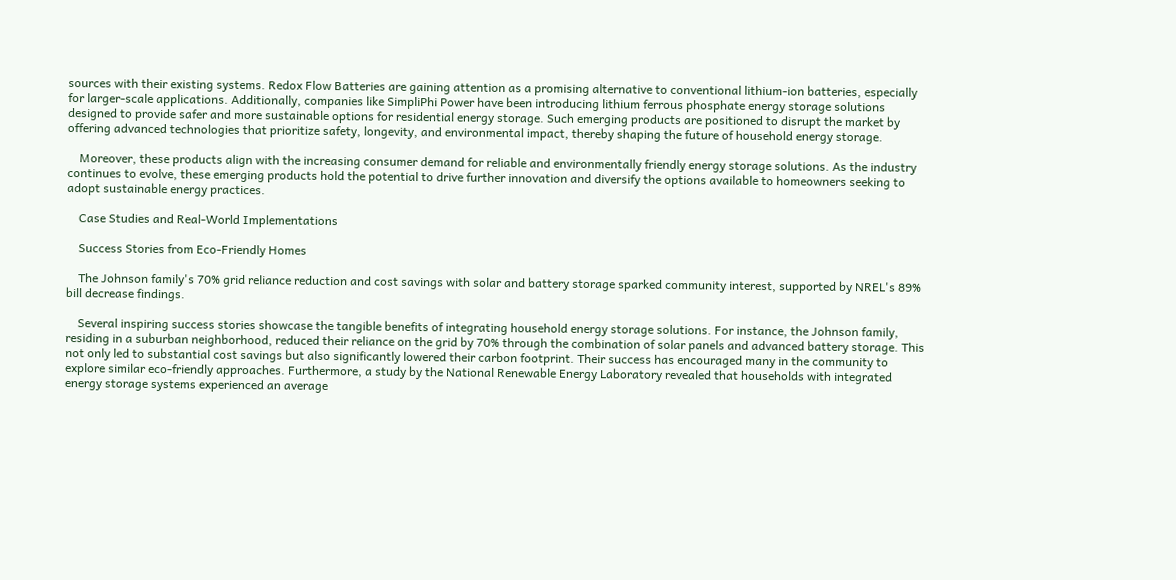sources with their existing systems. Redox Flow Batteries are gaining attention as a promising alternative to conventional lithium-ion batteries, especially for larger-scale applications. Additionally, companies like SimpliPhi Power have been introducing lithium ferrous phosphate energy storage solutions designed to provide safer and more sustainable options for residential energy storage. Such emerging products are positioned to disrupt the market by offering advanced technologies that prioritize safety, longevity, and environmental impact, thereby shaping the future of household energy storage.

    Moreover, these products align with the increasing consumer demand for reliable and environmentally friendly energy storage solutions. As the industry continues to evolve, these emerging products hold the potential to drive further innovation and diversify the options available to homeowners seeking to adopt sustainable energy practices.

    Case Studies and Real-World Implementations

    Success Stories from Eco-Friendly Homes

    The Johnson family's 70% grid reliance reduction and cost savings with solar and battery storage sparked community interest, supported by NREL's 89% bill decrease findings.

    Several inspiring success stories showcase the tangible benefits of integrating household energy storage solutions. For instance, the Johnson family, residing in a suburban neighborhood, reduced their reliance on the grid by 70% through the combination of solar panels and advanced battery storage. This not only led to substantial cost savings but also significantly lowered their carbon footprint. Their success has encouraged many in the community to explore similar eco-friendly approaches. Furthermore, a study by the National Renewable Energy Laboratory revealed that households with integrated energy storage systems experienced an average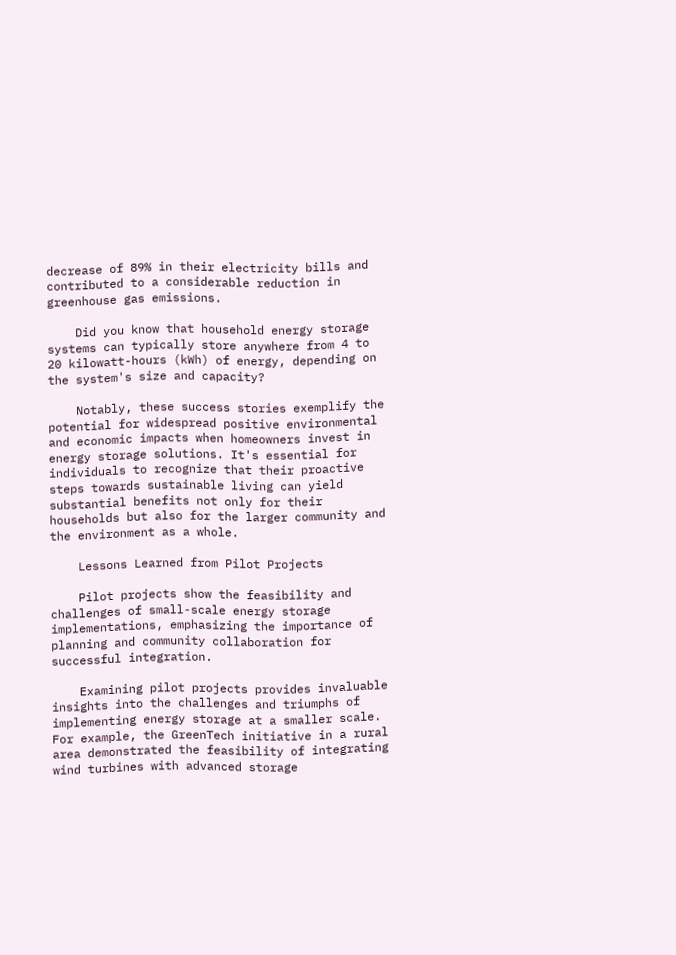decrease of 89% in their electricity bills and contributed to a considerable reduction in greenhouse gas emissions.

    Did you know that household energy storage systems can typically store anywhere from 4 to 20 kilowatt-hours (kWh) of energy, depending on the system's size and capacity?

    Notably, these success stories exemplify the potential for widespread positive environmental and economic impacts when homeowners invest in energy storage solutions. It's essential for individuals to recognize that their proactive steps towards sustainable living can yield substantial benefits not only for their households but also for the larger community and the environment as a whole.

    Lessons Learned from Pilot Projects

    Pilot projects show the feasibility and challenges of small-scale energy storage implementations, emphasizing the importance of planning and community collaboration for successful integration.

    Examining pilot projects provides invaluable insights into the challenges and triumphs of implementing energy storage at a smaller scale. For example, the GreenTech initiative in a rural area demonstrated the feasibility of integrating wind turbines with advanced storage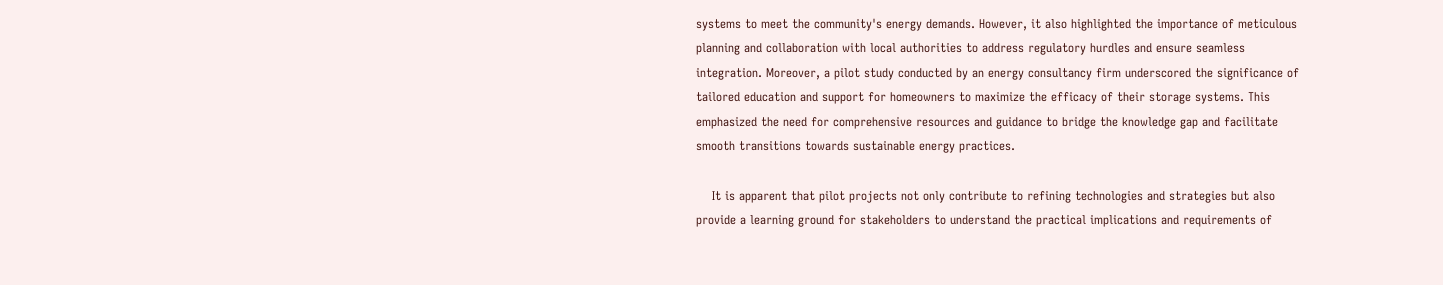systems to meet the community's energy demands. However, it also highlighted the importance of meticulous planning and collaboration with local authorities to address regulatory hurdles and ensure seamless integration. Moreover, a pilot study conducted by an energy consultancy firm underscored the significance of tailored education and support for homeowners to maximize the efficacy of their storage systems. This emphasized the need for comprehensive resources and guidance to bridge the knowledge gap and facilitate smooth transitions towards sustainable energy practices.

    It is apparent that pilot projects not only contribute to refining technologies and strategies but also provide a learning ground for stakeholders to understand the practical implications and requirements of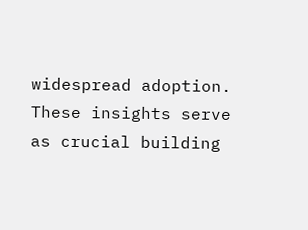widespread adoption. These insights serve as crucial building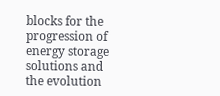blocks for the progression of energy storage solutions and the evolution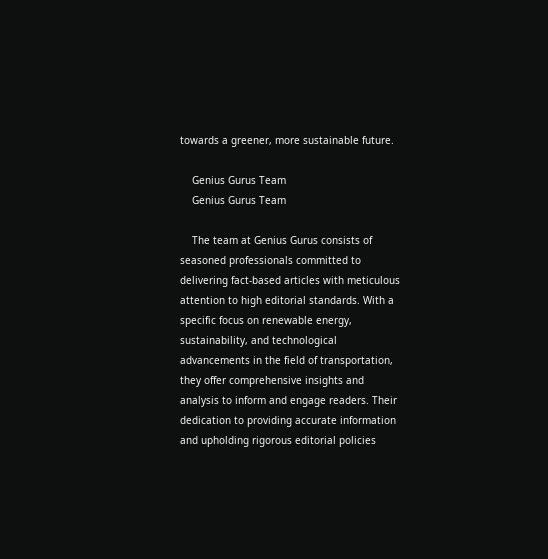towards a greener, more sustainable future.

    Genius Gurus Team
    Genius Gurus Team

    The team at Genius Gurus consists of seasoned professionals committed to delivering fact-based articles with meticulous attention to high editorial standards. With a specific focus on renewable energy, sustainability, and technological advancements in the field of transportation, they offer comprehensive insights and analysis to inform and engage readers. Their dedication to providing accurate information and upholding rigorous editorial policies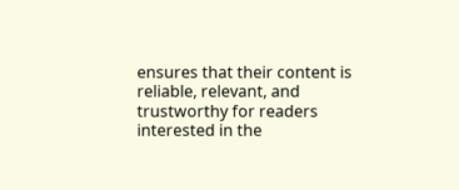ensures that their content is reliable, relevant, and trustworthy for readers interested in the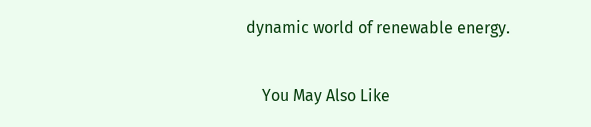dynamic world of renewable energy.

    You May Also Like